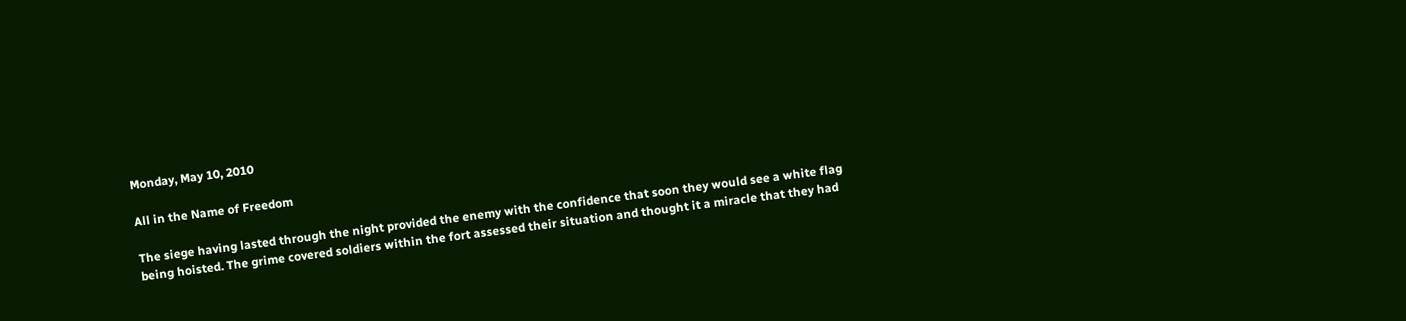Monday, May 10, 2010

All in the Name of Freedom

The siege having lasted through the night provided the enemy with the confidence that soon they would see a white flag being hoisted. The grime covered soldiers within the fort assessed their situation and thought it a miracle that they had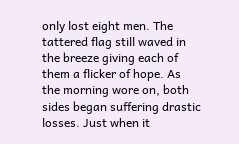only lost eight men. The tattered flag still waved in the breeze giving each of them a flicker of hope. As the morning wore on, both sides began suffering drastic losses. Just when it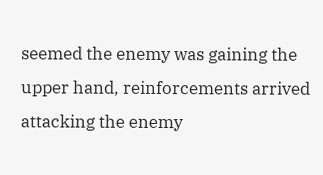seemed the enemy was gaining the upper hand, reinforcements arrived attacking the enemy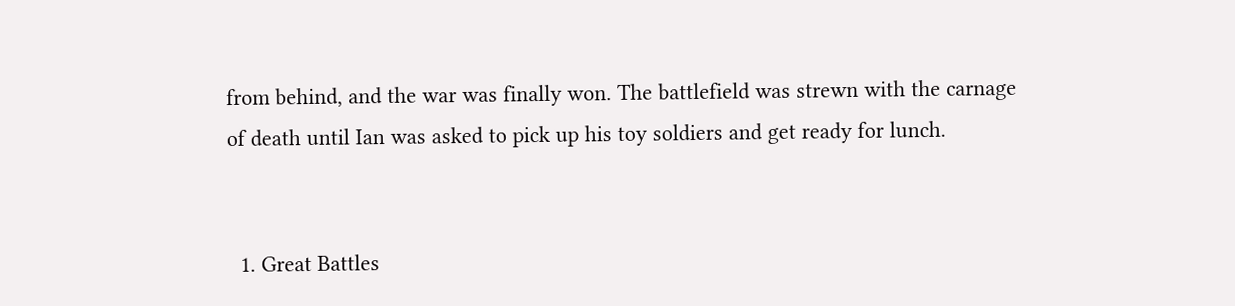from behind, and the war was finally won. The battlefield was strewn with the carnage of death until Ian was asked to pick up his toy soldiers and get ready for lunch.


  1. Great Battles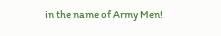in the name of Army Men!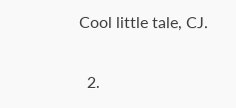Cool little tale, CJ.

  2.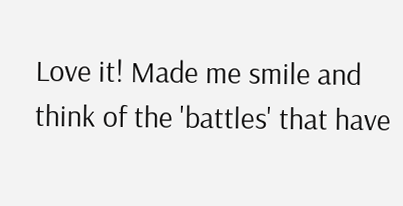Love it! Made me smile and think of the 'battles' that have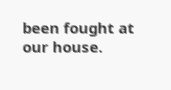been fought at our house.